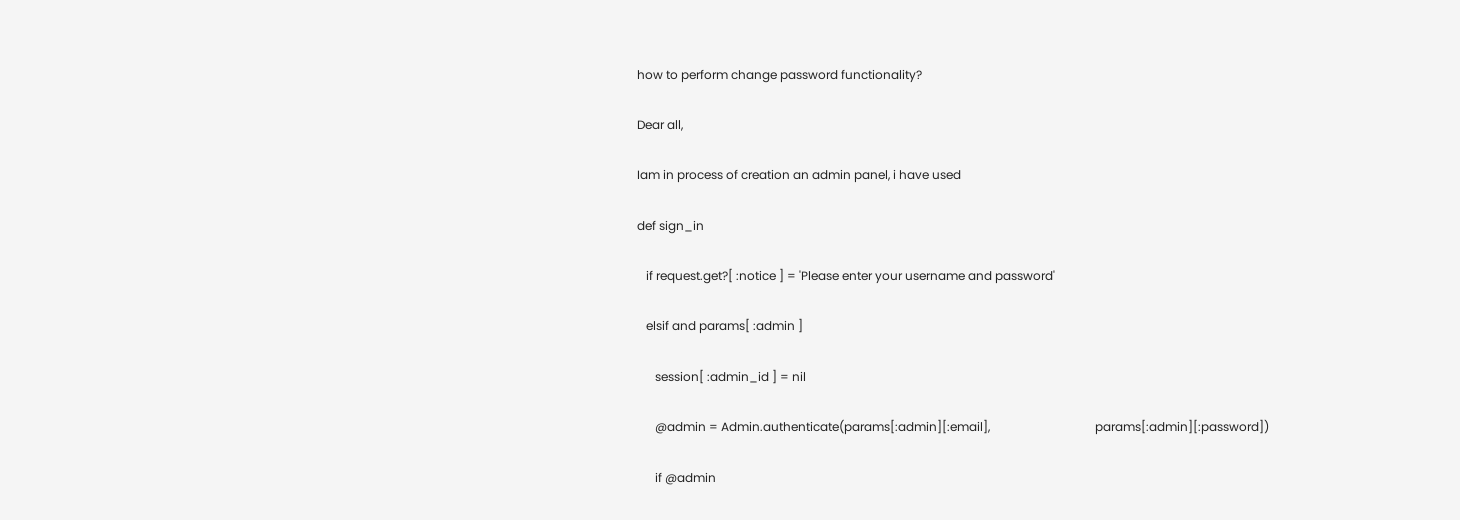how to perform change password functionality?

Dear all,

Iam in process of creation an admin panel, i have used

def sign_in

   if request.get?[ :notice ] = 'Please enter your username and password'

   elsif and params[ :admin ]

      session[ :admin_id ] = nil

      @admin = Admin.authenticate(params[:admin][:email],                                   params[:admin][:password])

      if @admin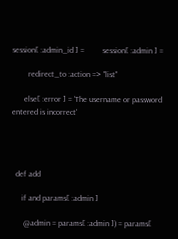session[ :admin_id ] =         session[ :admin ] =

        redirect_to :action => "list"

      else[ :error ] = 'The username or password entered is incorrect'




  def add

     if and params[ :admin ]

      @admin = params[ :admin ]) = params[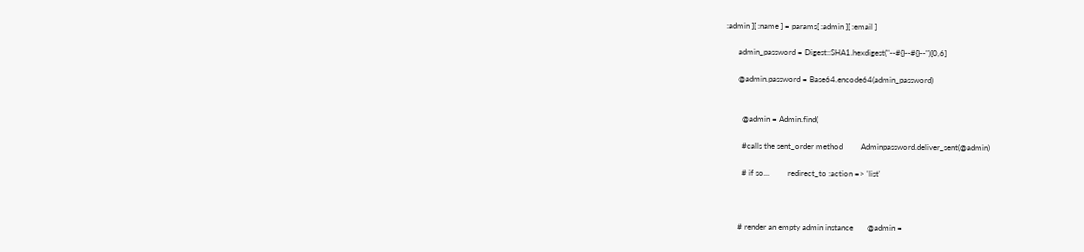:admin ][ :name ] = params[ :admin ][ :email ]

      admin_password = Digest::SHA1.hexdigest("--#{}--#{}--")[0,6]

      @admin.password = Base64.encode64(admin_password)


        @admin = Admin.find(

        #calls the sent_order method         Adminpassword.deliver_sent(@admin)

        # if so...         redirect_to :action => 'list'



      # render an empty admin instance       @admin =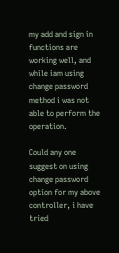my add and sign in functions are working well, and while iam using change password method i was not able to perform the operation.

Could any one suggest on using change password option for my above controller, i have tried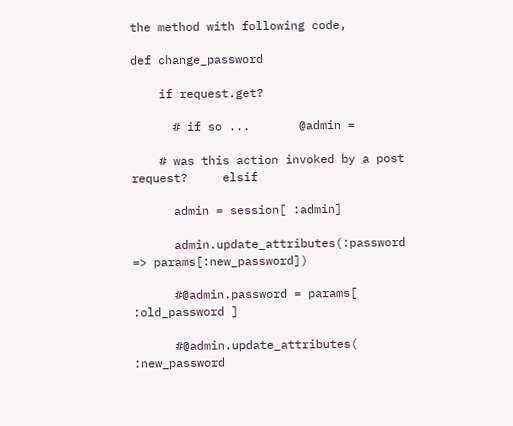the method with following code,

def change_password

    if request.get?

      # if so ...       @admin =

    # was this action invoked by a post request?     elsif

      admin = session[ :admin]

      admin.update_attributes(:password => params[:new_password])

      #@admin.password = params[ :old_password ]

      #@admin.update_attributes( :new_password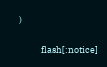)


           flash[:notice]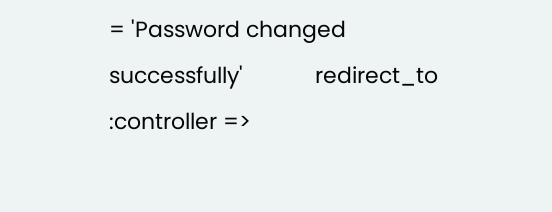= 'Password changed successfully'            redirect_to :controller =>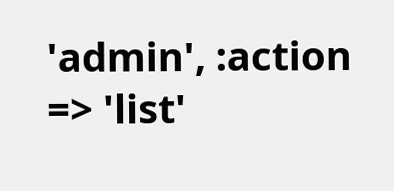'admin', :action => 'list'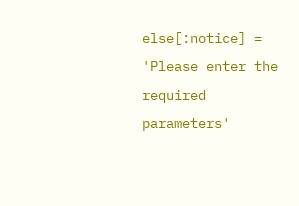else[:notice] = 'Please enter the required parameters'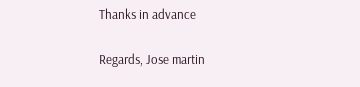Thanks in advance

Regards, Jose martin